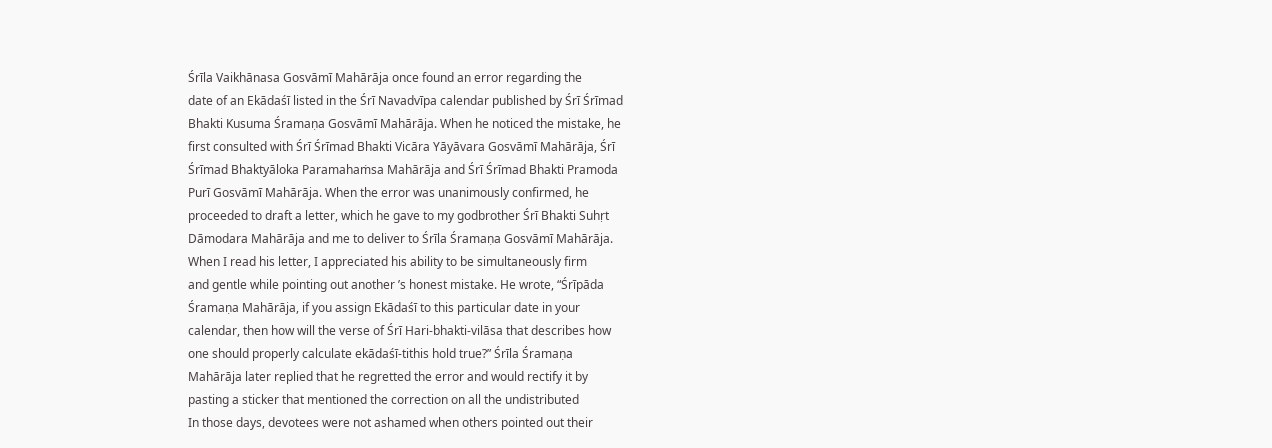Śrīla Vaikhānasa Gosvāmī Mahārāja once found an error regarding the
date of an Ekādaśī listed in the Śrī Navadvīpa calendar published by Śrī Śrīmad
Bhakti Kusuma Śramaṇa Gosvāmī Mahārāja. When he noticed the mistake, he
first consulted with Śrī Śrīmad Bhakti Vicāra Yāyāvara Gosvāmī Mahārāja, Śrī
Śrīmad Bhaktyāloka Paramahaṁsa Mahārāja and Śrī Śrīmad Bhakti Pramoda
Purī Gosvāmī Mahārāja. When the error was unanimously confirmed, he
proceeded to draft a letter, which he gave to my godbrother Śrī Bhakti Suhṛt
Dāmodara Mahārāja and me to deliver to Śrīla Śramaṇa Gosvāmī Mahārāja.
When I read his letter, I appreciated his ability to be simultaneously firm
and gentle while pointing out another ’s honest mistake. He wrote, “Śrīpāda
Śramaṇa Mahārāja, if you assign Ekādaśī to this particular date in your
calendar, then how will the verse of Śrī Hari-bhakti-vilāsa that describes how
one should properly calculate ekādaśī-tithis hold true?” Śrīla Śramaṇa
Mahārāja later replied that he regretted the error and would rectify it by
pasting a sticker that mentioned the correction on all the undistributed
In those days, devotees were not ashamed when others pointed out their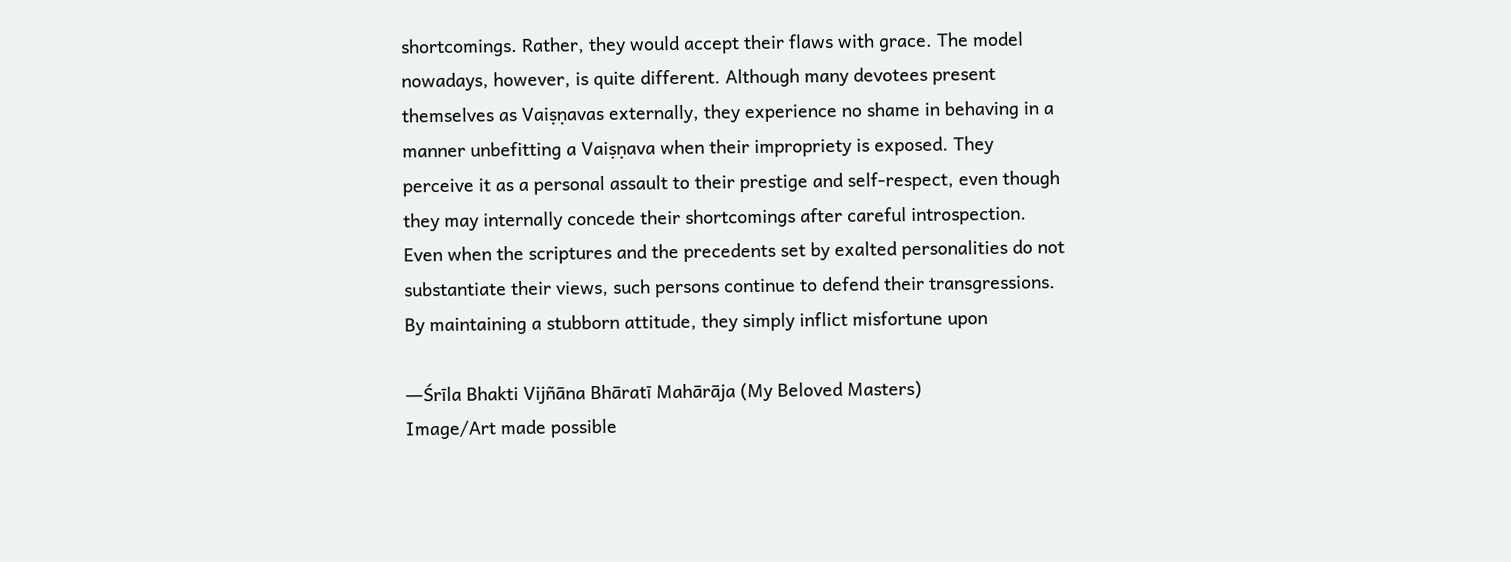shortcomings. Rather, they would accept their flaws with grace. The model
nowadays, however, is quite different. Although many devotees present
themselves as Vaiṣṇavas externally, they experience no shame in behaving in a
manner unbefitting a Vaiṣṇava when their impropriety is exposed. They
perceive it as a personal assault to their prestige and self-respect, even though
they may internally concede their shortcomings after careful introspection.
Even when the scriptures and the precedents set by exalted personalities do not
substantiate their views, such persons continue to defend their transgressions.
By maintaining a stubborn attitude, they simply inflict misfortune upon

―Śrīla Bhakti Vijñāna Bhāratī Mahārāja (My Beloved Masters)
Image/Art made possible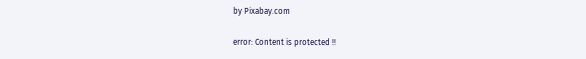by Pixabay.com

error: Content is protected !!